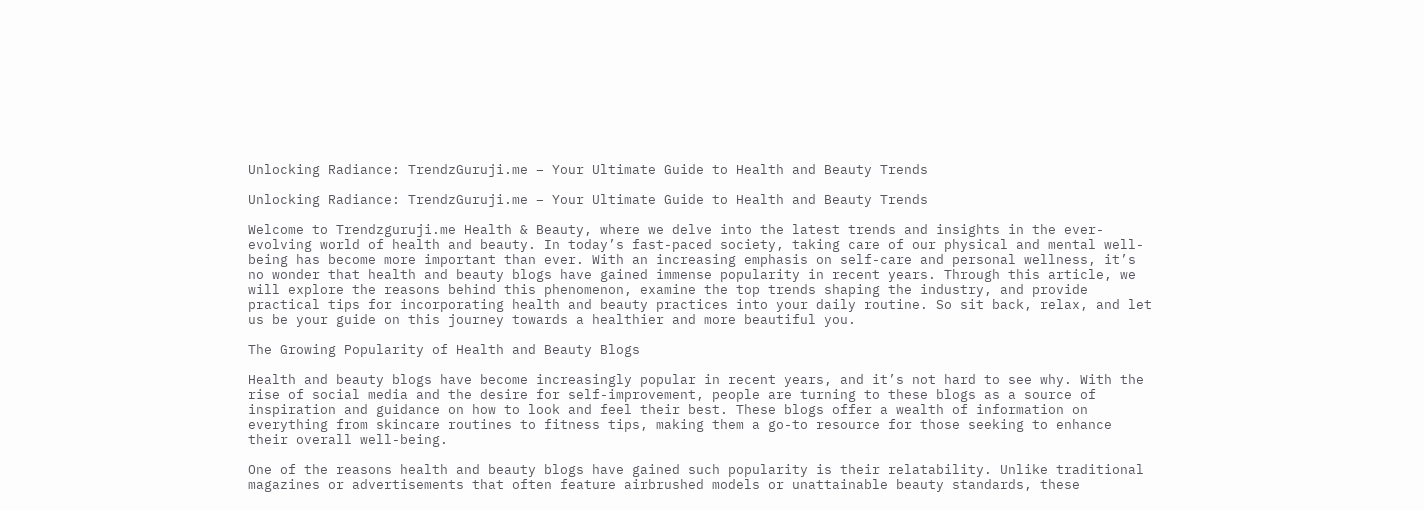Unlocking Radiance: TrendzGuruji.me – Your Ultimate Guide to Health and Beauty Trends

Unlocking Radiance: TrendzGuruji.me – Your Ultimate Guide to Health and Beauty Trends

Welcome to Trendzguruji.me Health & Beauty, where we delve into the latest trends and insights in the ever-evolving world of health and beauty. In today’s fast-paced society, taking care of our physical and mental well-being has become more important than ever. With an increasing emphasis on self-care and personal wellness, it’s no wonder that health and beauty blogs have gained immense popularity in recent years. Through this article, we will explore the reasons behind this phenomenon, examine the top trends shaping the industry, and provide practical tips for incorporating health and beauty practices into your daily routine. So sit back, relax, and let us be your guide on this journey towards a healthier and more beautiful you.

The Growing Popularity of Health and Beauty Blogs

Health and beauty blogs have become increasingly popular in recent years, and it’s not hard to see why. With the rise of social media and the desire for self-improvement, people are turning to these blogs as a source of inspiration and guidance on how to look and feel their best. These blogs offer a wealth of information on everything from skincare routines to fitness tips, making them a go-to resource for those seeking to enhance their overall well-being.

One of the reasons health and beauty blogs have gained such popularity is their relatability. Unlike traditional magazines or advertisements that often feature airbrushed models or unattainable beauty standards, these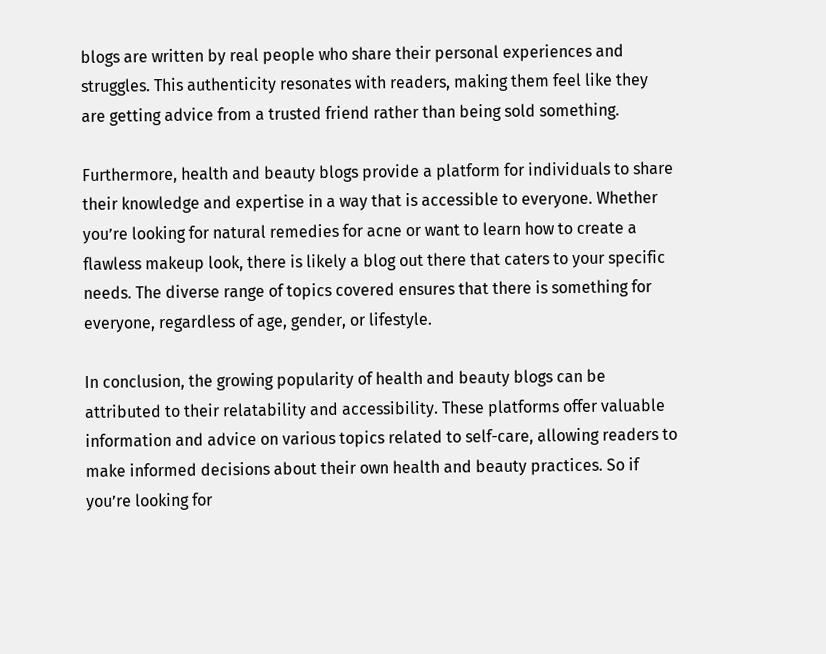blogs are written by real people who share their personal experiences and struggles. This authenticity resonates with readers, making them feel like they are getting advice from a trusted friend rather than being sold something.

Furthermore, health and beauty blogs provide a platform for individuals to share their knowledge and expertise in a way that is accessible to everyone. Whether you’re looking for natural remedies for acne or want to learn how to create a flawless makeup look, there is likely a blog out there that caters to your specific needs. The diverse range of topics covered ensures that there is something for everyone, regardless of age, gender, or lifestyle.

In conclusion, the growing popularity of health and beauty blogs can be attributed to their relatability and accessibility. These platforms offer valuable information and advice on various topics related to self-care, allowing readers to make informed decisions about their own health and beauty practices. So if you’re looking for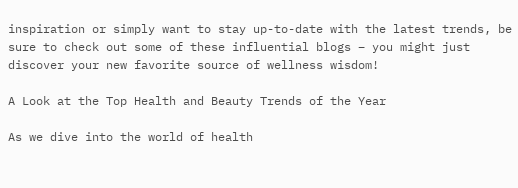inspiration or simply want to stay up-to-date with the latest trends, be sure to check out some of these influential blogs – you might just discover your new favorite source of wellness wisdom!

A Look at the Top Health and Beauty Trends of the Year

As we dive into the world of health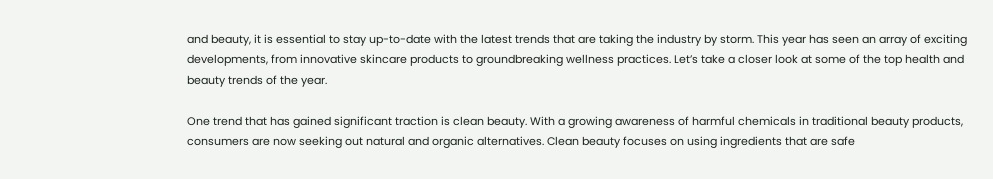and beauty, it is essential to stay up-to-date with the latest trends that are taking the industry by storm. This year has seen an array of exciting developments, from innovative skincare products to groundbreaking wellness practices. Let’s take a closer look at some of the top health and beauty trends of the year.

One trend that has gained significant traction is clean beauty. With a growing awareness of harmful chemicals in traditional beauty products, consumers are now seeking out natural and organic alternatives. Clean beauty focuses on using ingredients that are safe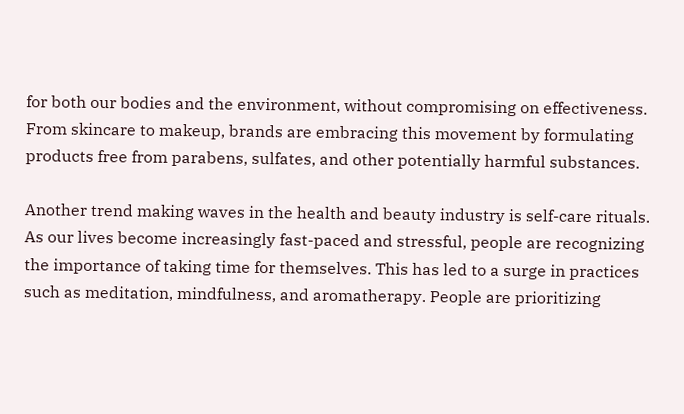for both our bodies and the environment, without compromising on effectiveness. From skincare to makeup, brands are embracing this movement by formulating products free from parabens, sulfates, and other potentially harmful substances.

Another trend making waves in the health and beauty industry is self-care rituals. As our lives become increasingly fast-paced and stressful, people are recognizing the importance of taking time for themselves. This has led to a surge in practices such as meditation, mindfulness, and aromatherapy. People are prioritizing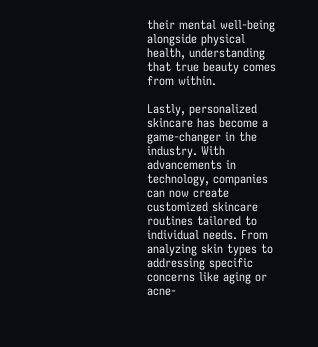their mental well-being alongside physical health, understanding that true beauty comes from within.

Lastly, personalized skincare has become a game-changer in the industry. With advancements in technology, companies can now create customized skincare routines tailored to individual needs. From analyzing skin types to addressing specific concerns like aging or acne-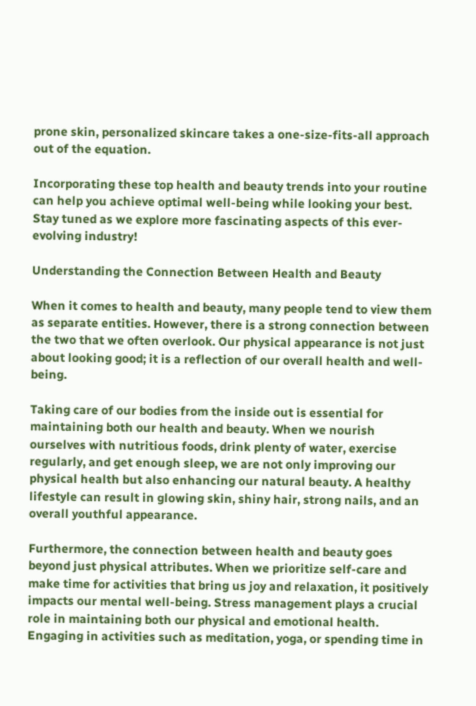prone skin, personalized skincare takes a one-size-fits-all approach out of the equation.

Incorporating these top health and beauty trends into your routine can help you achieve optimal well-being while looking your best. Stay tuned as we explore more fascinating aspects of this ever-evolving industry!

Understanding the Connection Between Health and Beauty

When it comes to health and beauty, many people tend to view them as separate entities. However, there is a strong connection between the two that we often overlook. Our physical appearance is not just about looking good; it is a reflection of our overall health and well-being.

Taking care of our bodies from the inside out is essential for maintaining both our health and beauty. When we nourish ourselves with nutritious foods, drink plenty of water, exercise regularly, and get enough sleep, we are not only improving our physical health but also enhancing our natural beauty. A healthy lifestyle can result in glowing skin, shiny hair, strong nails, and an overall youthful appearance.

Furthermore, the connection between health and beauty goes beyond just physical attributes. When we prioritize self-care and make time for activities that bring us joy and relaxation, it positively impacts our mental well-being. Stress management plays a crucial role in maintaining both our physical and emotional health. Engaging in activities such as meditation, yoga, or spending time in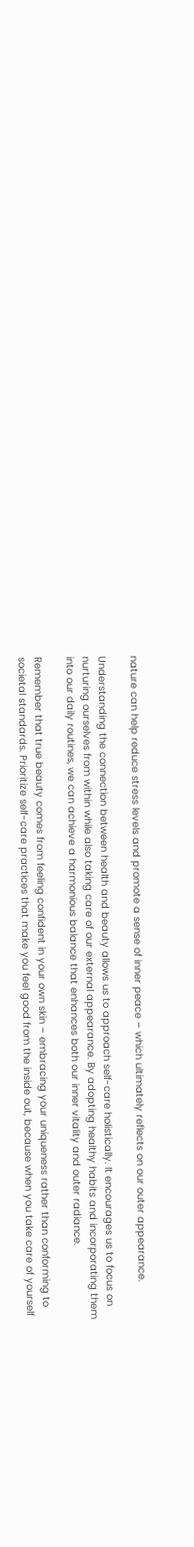nature can help reduce stress levels and promote a sense of inner peace – which ultimately reflects on our outer appearance.

Understanding the connection between health and beauty allows us to approach self-care holistically. It encourages us to focus on nurturing ourselves from within while also taking care of our external appearance. By adopting healthy habits and incorporating them into our daily routines, we can achieve a harmonious balance that enhances both our inner vitality and outer radiance.

Remember that true beauty comes from feeling confident in your own skin – embracing your uniqueness rather than conforming to societal standards. Prioritize self-care practices that make you feel good from the inside out, because when you take care of yourself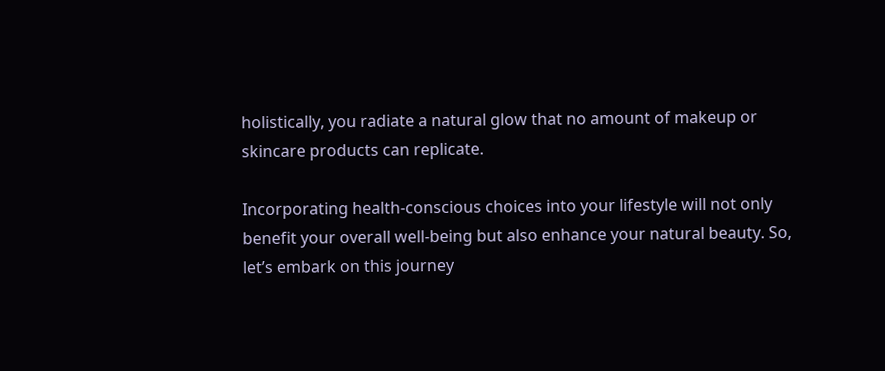holistically, you radiate a natural glow that no amount of makeup or skincare products can replicate.

Incorporating health-conscious choices into your lifestyle will not only benefit your overall well-being but also enhance your natural beauty. So, let’s embark on this journey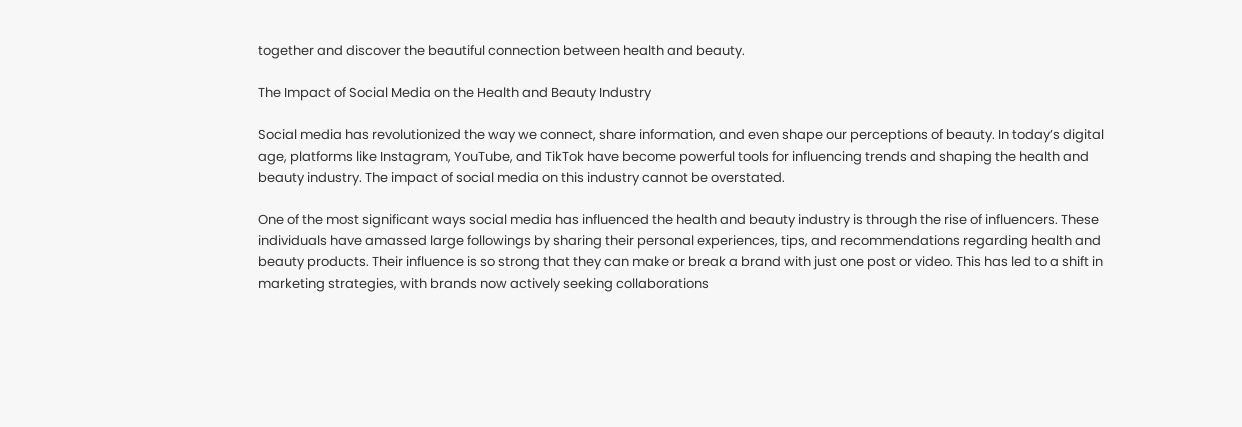together and discover the beautiful connection between health and beauty.

The Impact of Social Media on the Health and Beauty Industry

Social media has revolutionized the way we connect, share information, and even shape our perceptions of beauty. In today’s digital age, platforms like Instagram, YouTube, and TikTok have become powerful tools for influencing trends and shaping the health and beauty industry. The impact of social media on this industry cannot be overstated.

One of the most significant ways social media has influenced the health and beauty industry is through the rise of influencers. These individuals have amassed large followings by sharing their personal experiences, tips, and recommendations regarding health and beauty products. Their influence is so strong that they can make or break a brand with just one post or video. This has led to a shift in marketing strategies, with brands now actively seeking collaborations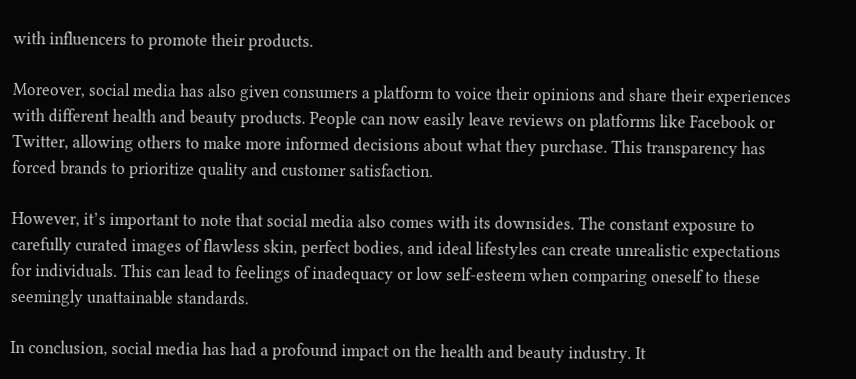with influencers to promote their products.

Moreover, social media has also given consumers a platform to voice their opinions and share their experiences with different health and beauty products. People can now easily leave reviews on platforms like Facebook or Twitter, allowing others to make more informed decisions about what they purchase. This transparency has forced brands to prioritize quality and customer satisfaction.

However, it’s important to note that social media also comes with its downsides. The constant exposure to carefully curated images of flawless skin, perfect bodies, and ideal lifestyles can create unrealistic expectations for individuals. This can lead to feelings of inadequacy or low self-esteem when comparing oneself to these seemingly unattainable standards.

In conclusion, social media has had a profound impact on the health and beauty industry. It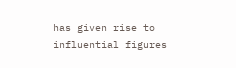has given rise to influential figures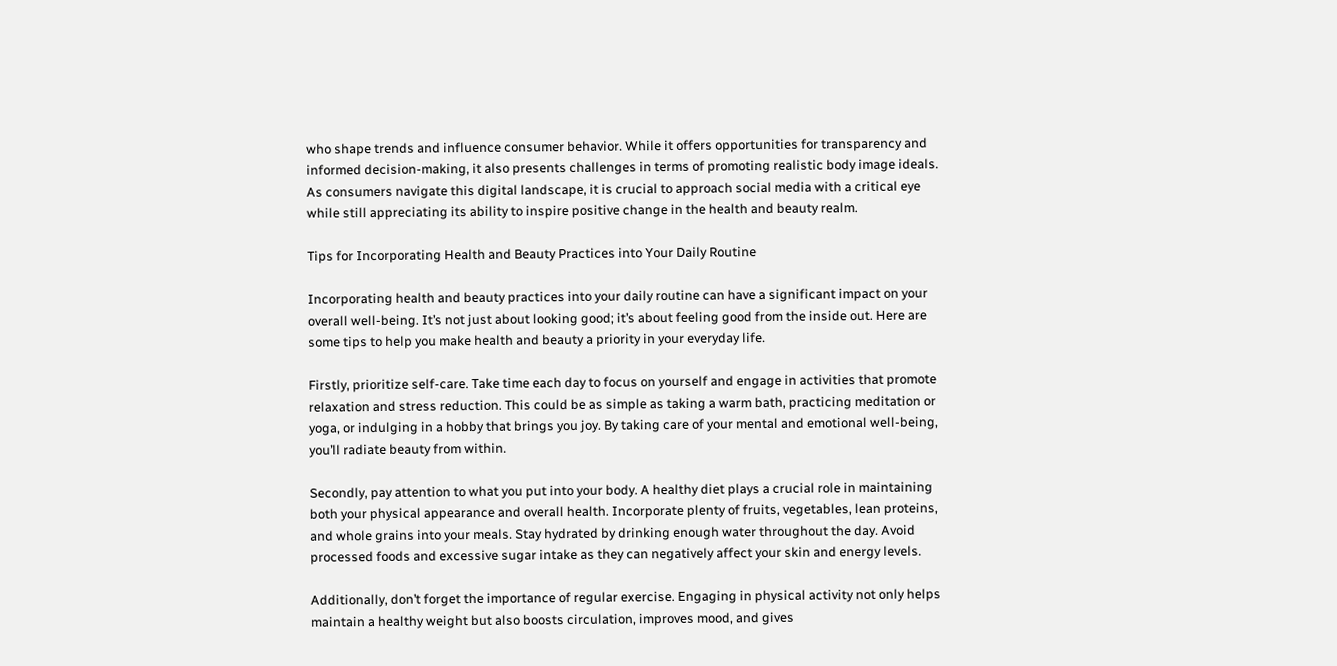who shape trends and influence consumer behavior. While it offers opportunities for transparency and informed decision-making, it also presents challenges in terms of promoting realistic body image ideals. As consumers navigate this digital landscape, it is crucial to approach social media with a critical eye while still appreciating its ability to inspire positive change in the health and beauty realm.

Tips for Incorporating Health and Beauty Practices into Your Daily Routine

Incorporating health and beauty practices into your daily routine can have a significant impact on your overall well-being. It’s not just about looking good; it’s about feeling good from the inside out. Here are some tips to help you make health and beauty a priority in your everyday life.

Firstly, prioritize self-care. Take time each day to focus on yourself and engage in activities that promote relaxation and stress reduction. This could be as simple as taking a warm bath, practicing meditation or yoga, or indulging in a hobby that brings you joy. By taking care of your mental and emotional well-being, you’ll radiate beauty from within.

Secondly, pay attention to what you put into your body. A healthy diet plays a crucial role in maintaining both your physical appearance and overall health. Incorporate plenty of fruits, vegetables, lean proteins, and whole grains into your meals. Stay hydrated by drinking enough water throughout the day. Avoid processed foods and excessive sugar intake as they can negatively affect your skin and energy levels.

Additionally, don’t forget the importance of regular exercise. Engaging in physical activity not only helps maintain a healthy weight but also boosts circulation, improves mood, and gives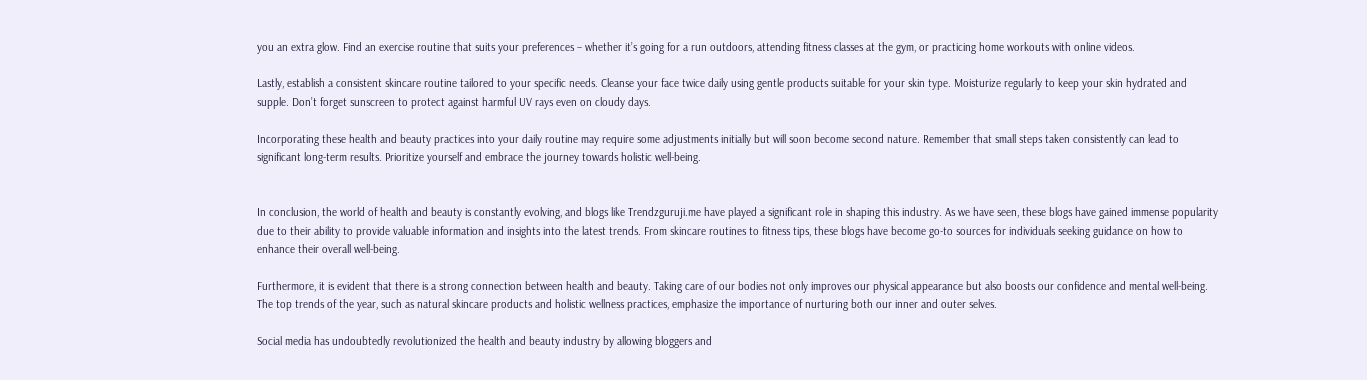you an extra glow. Find an exercise routine that suits your preferences – whether it’s going for a run outdoors, attending fitness classes at the gym, or practicing home workouts with online videos.

Lastly, establish a consistent skincare routine tailored to your specific needs. Cleanse your face twice daily using gentle products suitable for your skin type. Moisturize regularly to keep your skin hydrated and supple. Don’t forget sunscreen to protect against harmful UV rays even on cloudy days.

Incorporating these health and beauty practices into your daily routine may require some adjustments initially but will soon become second nature. Remember that small steps taken consistently can lead to significant long-term results. Prioritize yourself and embrace the journey towards holistic well-being.


In conclusion, the world of health and beauty is constantly evolving, and blogs like Trendzguruji.me have played a significant role in shaping this industry. As we have seen, these blogs have gained immense popularity due to their ability to provide valuable information and insights into the latest trends. From skincare routines to fitness tips, these blogs have become go-to sources for individuals seeking guidance on how to enhance their overall well-being.

Furthermore, it is evident that there is a strong connection between health and beauty. Taking care of our bodies not only improves our physical appearance but also boosts our confidence and mental well-being. The top trends of the year, such as natural skincare products and holistic wellness practices, emphasize the importance of nurturing both our inner and outer selves.

Social media has undoubtedly revolutionized the health and beauty industry by allowing bloggers and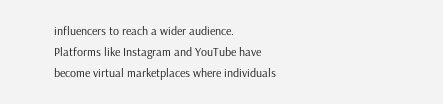influencers to reach a wider audience. Platforms like Instagram and YouTube have become virtual marketplaces where individuals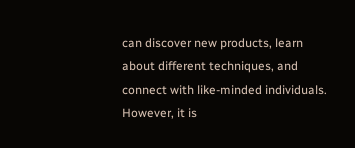can discover new products, learn about different techniques, and connect with like-minded individuals. However, it is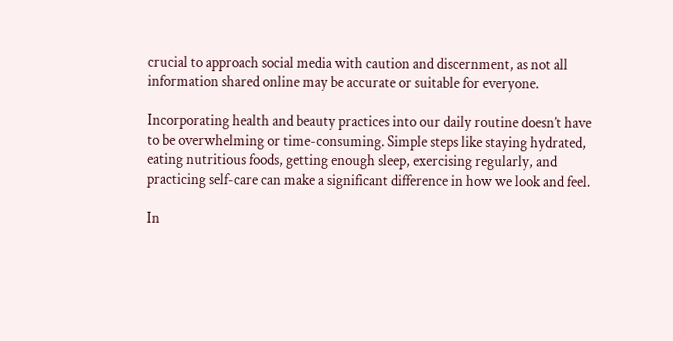crucial to approach social media with caution and discernment, as not all information shared online may be accurate or suitable for everyone.

Incorporating health and beauty practices into our daily routine doesn’t have to be overwhelming or time-consuming. Simple steps like staying hydrated, eating nutritious foods, getting enough sleep, exercising regularly, and practicing self-care can make a significant difference in how we look and feel.

In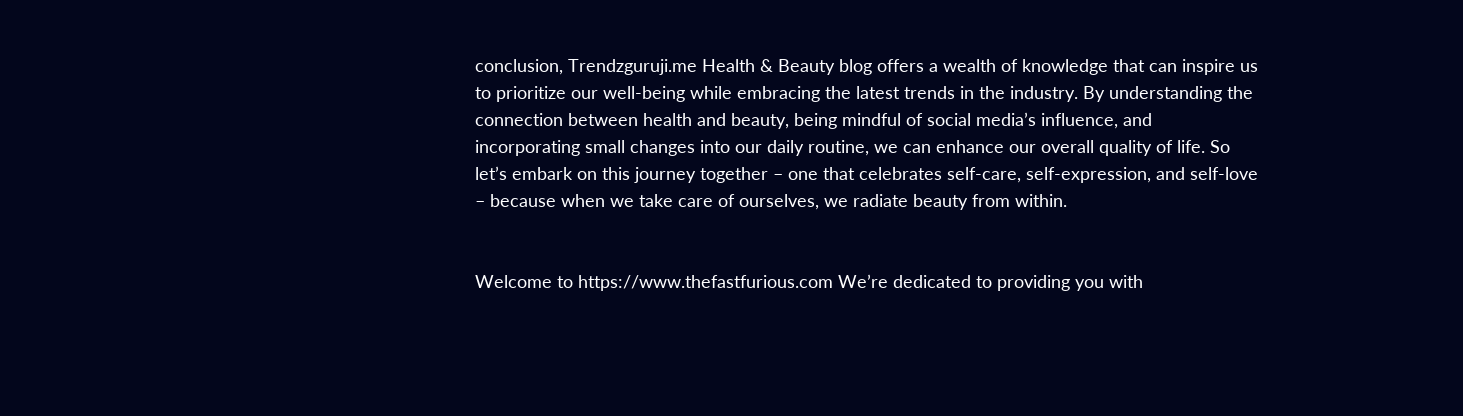conclusion, Trendzguruji.me Health & Beauty blog offers a wealth of knowledge that can inspire us to prioritize our well-being while embracing the latest trends in the industry. By understanding the connection between health and beauty, being mindful of social media’s influence, and incorporating small changes into our daily routine, we can enhance our overall quality of life. So let’s embark on this journey together – one that celebrates self-care, self-expression, and self-love – because when we take care of ourselves, we radiate beauty from within.


Welcome to https://www.thefastfurious.com We’re dedicated to providing you with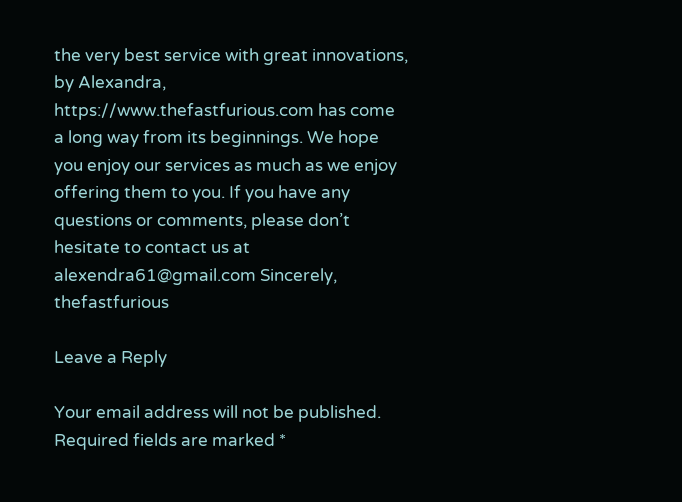the very best service with great innovations, by Alexandra, https://www.thefastfurious.com has come a long way from its beginnings. We hope you enjoy our services as much as we enjoy offering them to you. If you have any questions or comments, please don’t hesitate to contact us at alexendra61@gmail.com Sincerely, thefastfurious

Leave a Reply

Your email address will not be published. Required fields are marked *